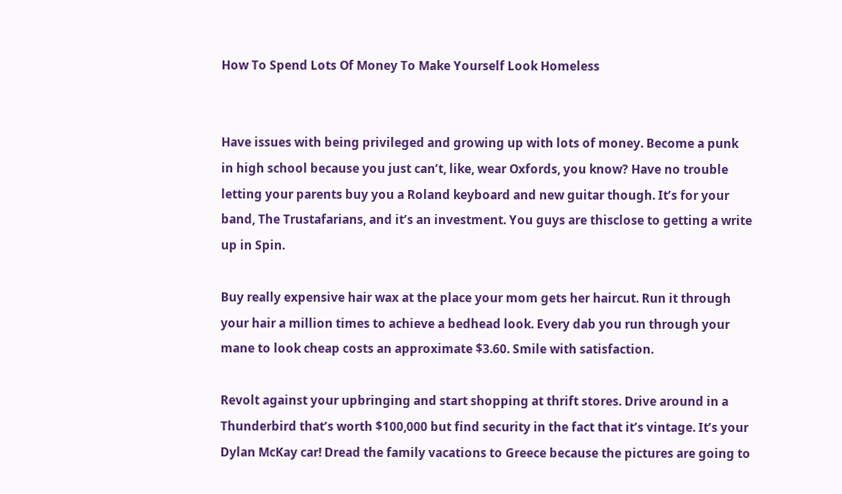How To Spend Lots Of Money To Make Yourself Look Homeless


Have issues with being privileged and growing up with lots of money. Become a punk in high school because you just can’t, like, wear Oxfords, you know? Have no trouble letting your parents buy you a Roland keyboard and new guitar though. It’s for your band, The Trustafarians, and it’s an investment. You guys are thisclose to getting a write up in Spin.

Buy really expensive hair wax at the place your mom gets her haircut. Run it through your hair a million times to achieve a bedhead look. Every dab you run through your mane to look cheap costs an approximate $3.60. Smile with satisfaction.

Revolt against your upbringing and start shopping at thrift stores. Drive around in a Thunderbird that’s worth $100,000 but find security in the fact that it’s vintage. It’s your Dylan McKay car! Dread the family vacations to Greece because the pictures are going to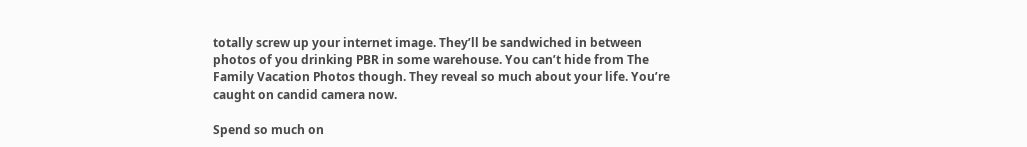totally screw up your internet image. They’ll be sandwiched in between photos of you drinking PBR in some warehouse. You can’t hide from The Family Vacation Photos though. They reveal so much about your life. You’re caught on candid camera now.

Spend so much on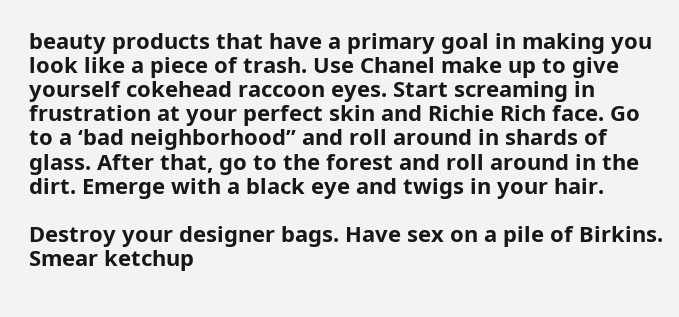beauty products that have a primary goal in making you look like a piece of trash. Use Chanel make up to give yourself cokehead raccoon eyes. Start screaming in frustration at your perfect skin and Richie Rich face. Go to a ‘bad neighborhood” and roll around in shards of glass. After that, go to the forest and roll around in the dirt. Emerge with a black eye and twigs in your hair.

Destroy your designer bags. Have sex on a pile of Birkins. Smear ketchup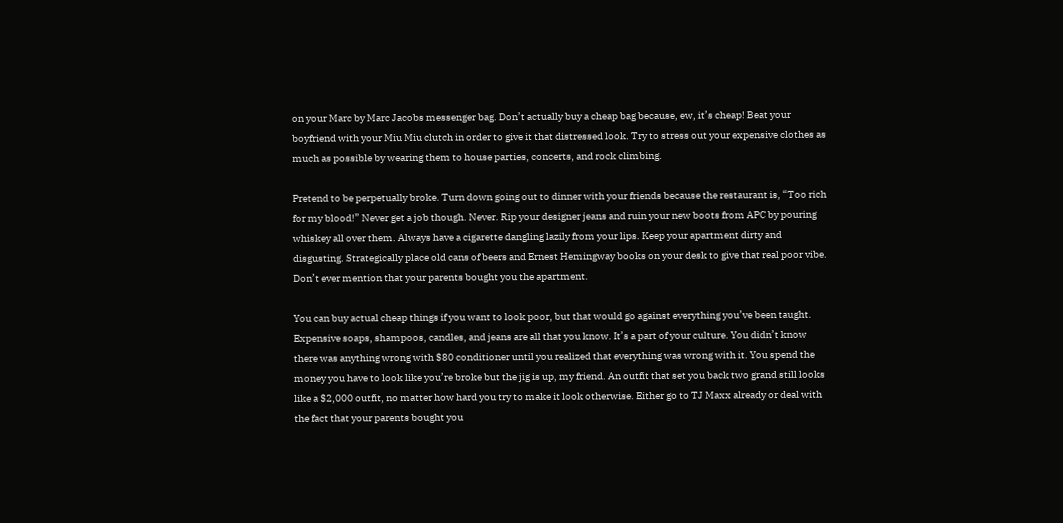on your Marc by Marc Jacobs messenger bag. Don’t actually buy a cheap bag because, ew, it’s cheap! Beat your boyfriend with your Miu Miu clutch in order to give it that distressed look. Try to stress out your expensive clothes as much as possible by wearing them to house parties, concerts, and rock climbing.

Pretend to be perpetually broke. Turn down going out to dinner with your friends because the restaurant is, “Too rich for my blood!” Never get a job though. Never. Rip your designer jeans and ruin your new boots from APC by pouring whiskey all over them. Always have a cigarette dangling lazily from your lips. Keep your apartment dirty and disgusting. Strategically place old cans of beers and Ernest Hemingway books on your desk to give that real poor vibe. Don’t ever mention that your parents bought you the apartment.

You can buy actual cheap things if you want to look poor, but that would go against everything you’ve been taught. Expensive soaps, shampoos, candles, and jeans are all that you know. It’s a part of your culture. You didn’t know there was anything wrong with $80 conditioner until you realized that everything was wrong with it. You spend the money you have to look like you’re broke but the jig is up, my friend. An outfit that set you back two grand still looks like a $2,000 outfit, no matter how hard you try to make it look otherwise. Either go to TJ Maxx already or deal with the fact that your parents bought you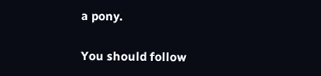a pony.

You should follow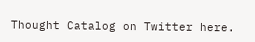Thought Catalog on Twitter here.